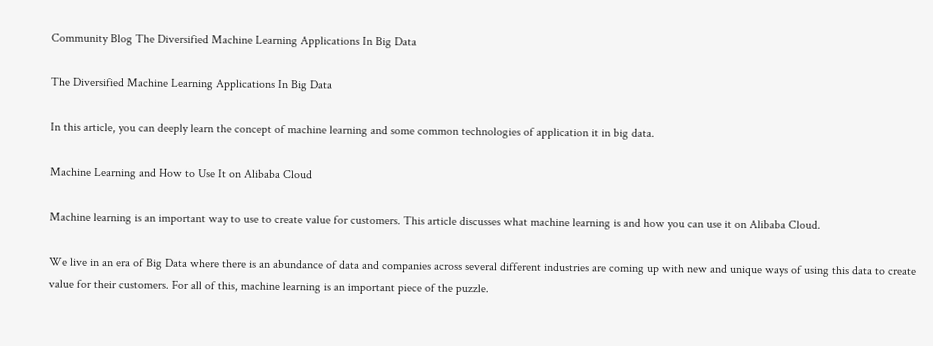Community Blog The Diversified Machine Learning Applications In Big Data

The Diversified Machine Learning Applications In Big Data

In this article, you can deeply learn the concept of machine learning and some common technologies of application it in big data.

Machine Learning and How to Use It on Alibaba Cloud

Machine learning is an important way to use to create value for customers. This article discusses what machine learning is and how you can use it on Alibaba Cloud.

We live in an era of Big Data where there is an abundance of data and companies across several different industries are coming up with new and unique ways of using this data to create value for their customers. For all of this, machine learning is an important piece of the puzzle.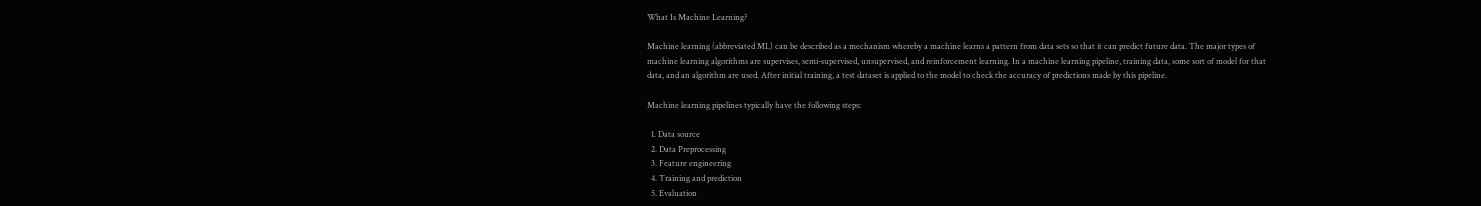What Is Machine Learning?

Machine learning (abbreviated ML) can be described as a mechanism whereby a machine learns a pattern from data sets so that it can predict future data. The major types of machine learning algorithms are supervises, semi-supervised, unsupervised, and reinforcement learning. In a machine learning pipeline, training data, some sort of model for that data, and an algorithm are used. After initial training, a test dataset is applied to the model to check the accuracy of predictions made by this pipeline.

Machine learning pipelines typically have the following steps:

  1. Data source
  2. Data Preprocessing
  3. Feature engineering
  4. Training and prediction
  5. Evaluation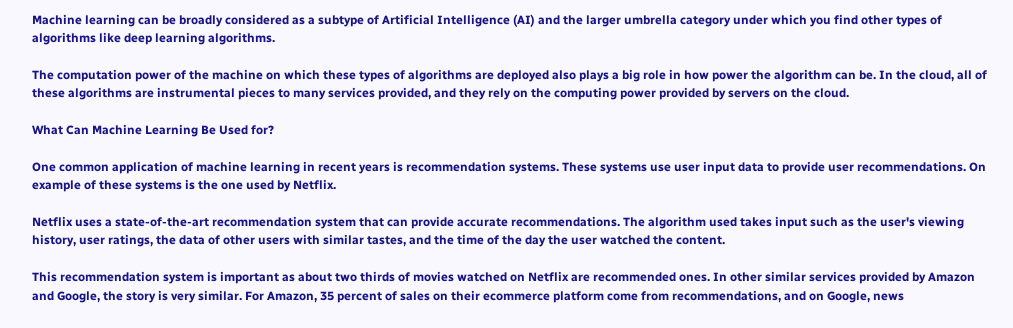Machine learning can be broadly considered as a subtype of Artificial Intelligence (AI) and the larger umbrella category under which you find other types of algorithms like deep learning algorithms.

The computation power of the machine on which these types of algorithms are deployed also plays a big role in how power the algorithm can be. In the cloud, all of these algorithms are instrumental pieces to many services provided, and they rely on the computing power provided by servers on the cloud.

What Can Machine Learning Be Used for?

One common application of machine learning in recent years is recommendation systems. These systems use user input data to provide user recommendations. On example of these systems is the one used by Netflix.

Netflix uses a state-of-the-art recommendation system that can provide accurate recommendations. The algorithm used takes input such as the user's viewing history, user ratings, the data of other users with similar tastes, and the time of the day the user watched the content.

This recommendation system is important as about two thirds of movies watched on Netflix are recommended ones. In other similar services provided by Amazon and Google, the story is very similar. For Amazon, 35 percent of sales on their ecommerce platform come from recommendations, and on Google, news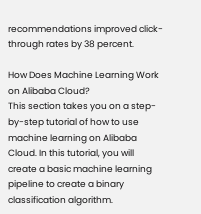recommendations improved click-through rates by 38 percent.

How Does Machine Learning Work on Alibaba Cloud?
This section takes you on a step-by-step tutorial of how to use machine learning on Alibaba Cloud. In this tutorial, you will create a basic machine learning pipeline to create a binary classification algorithm.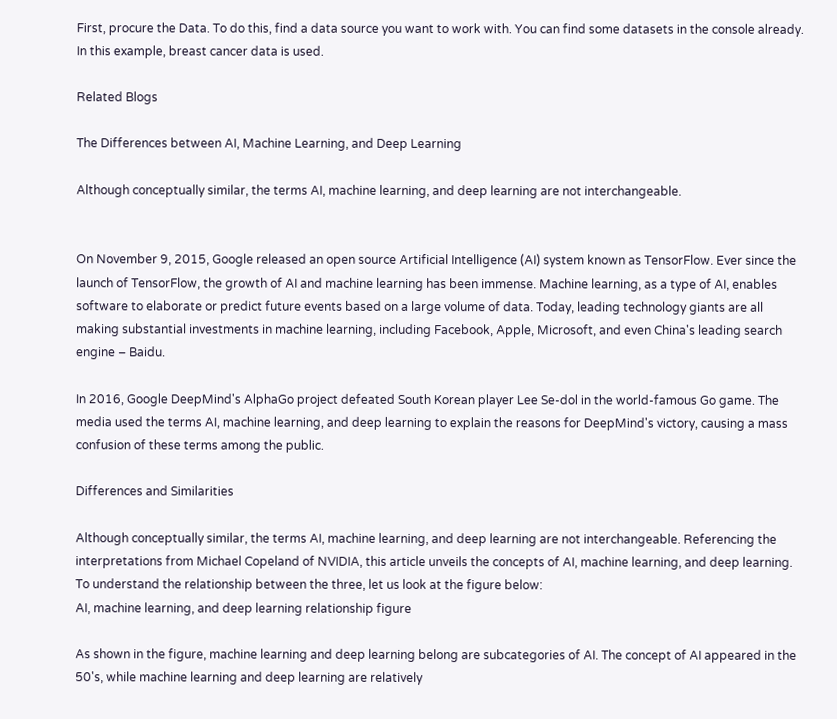First, procure the Data. To do this, find a data source you want to work with. You can find some datasets in the console already. In this example, breast cancer data is used.

Related Blogs

The Differences between AI, Machine Learning, and Deep Learning

Although conceptually similar, the terms AI, machine learning, and deep learning are not interchangeable.


On November 9, 2015, Google released an open source Artificial Intelligence (AI) system known as TensorFlow. Ever since the launch of TensorFlow, the growth of AI and machine learning has been immense. Machine learning, as a type of AI, enables software to elaborate or predict future events based on a large volume of data. Today, leading technology giants are all making substantial investments in machine learning, including Facebook, Apple, Microsoft, and even China's leading search engine – Baidu.

In 2016, Google DeepMind's AlphaGo project defeated South Korean player Lee Se-dol in the world-famous Go game. The media used the terms AI, machine learning, and deep learning to explain the reasons for DeepMind's victory, causing a mass confusion of these terms among the public.

Differences and Similarities

Although conceptually similar, the terms AI, machine learning, and deep learning are not interchangeable. Referencing the interpretations from Michael Copeland of NVIDIA, this article unveils the concepts of AI, machine learning, and deep learning. To understand the relationship between the three, let us look at the figure below:
AI, machine learning, and deep learning relationship figure

As shown in the figure, machine learning and deep learning belong are subcategories of AI. The concept of AI appeared in the 50's, while machine learning and deep learning are relatively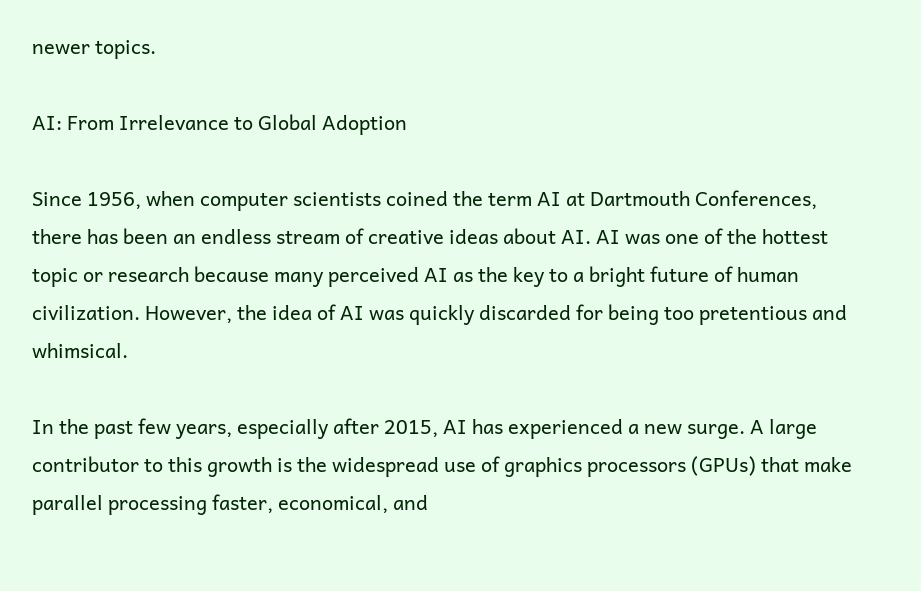newer topics.

AI: From Irrelevance to Global Adoption

Since 1956, when computer scientists coined the term AI at Dartmouth Conferences, there has been an endless stream of creative ideas about AI. AI was one of the hottest topic or research because many perceived AI as the key to a bright future of human civilization. However, the idea of AI was quickly discarded for being too pretentious and whimsical.

In the past few years, especially after 2015, AI has experienced a new surge. A large contributor to this growth is the widespread use of graphics processors (GPUs) that make parallel processing faster, economical, and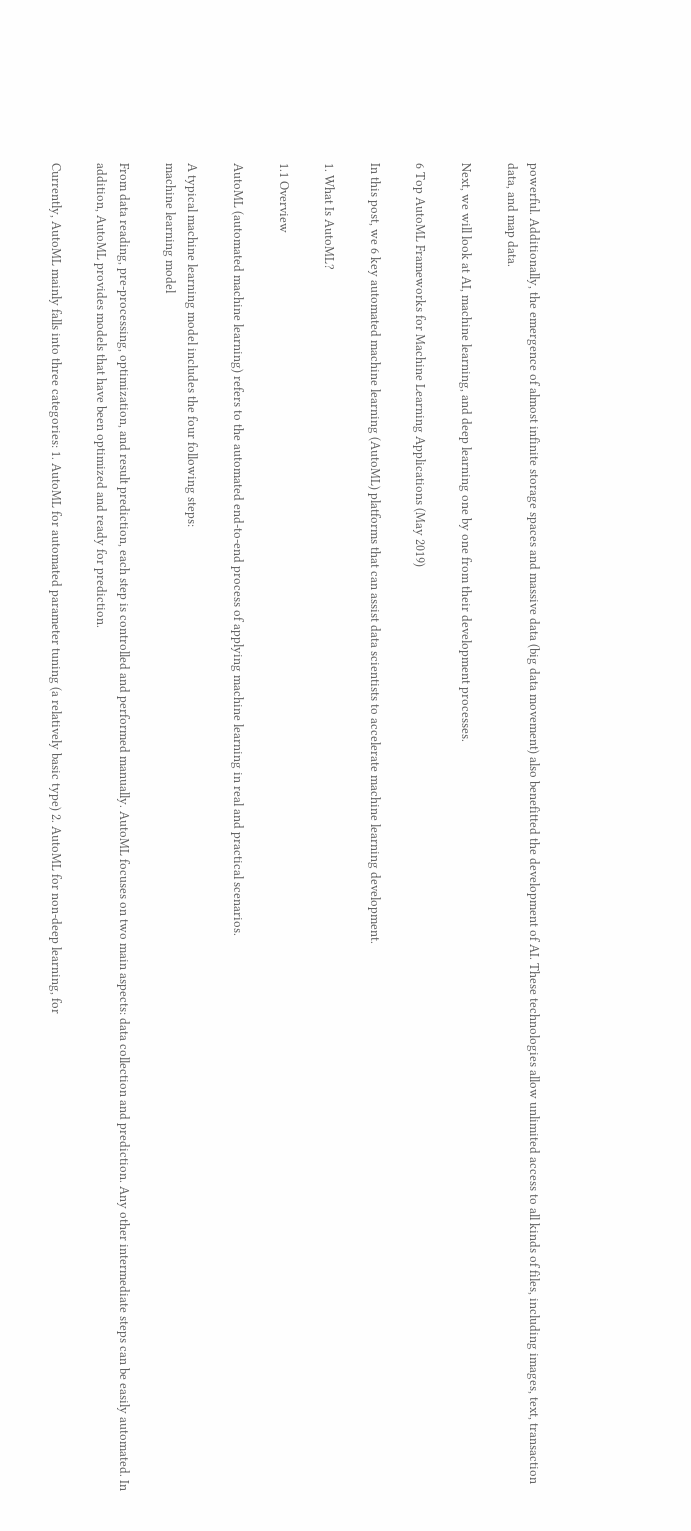powerful. Additionally, the emergence of almost infinite storage spaces and massive data (big data movement) also benefitted the development of AI. These technologies allow unlimited access to all kinds of files, including images, text, transaction data, and map data.

Next, we will look at AI, machine learning, and deep learning one by one from their development processes.

6 Top AutoML Frameworks for Machine Learning Applications (May 2019)

In this post, we 6 key automated machine learning (AutoML) platforms that can assist data scientists to accelerate machine learning development.

1. What Is AutoML?

1.1 Overview

AutoML (automated machine learning) refers to the automated end-to-end process of applying machine learning in real and practical scenarios.

A typical machine learning model includes the four following steps:
machine learning model

From data reading, pre-processing, optimization, and result prediction, each step is controlled and performed manually. AutoML focuses on two main aspects: data collection and prediction. Any other intermediate steps can be easily automated. In addition, AutoML provides models that have been optimized and ready for prediction.

Currently, AutoML mainly falls into three categories: 1. AutoML for automated parameter tuning (a relatively basic type) 2. AutoML for non-deep learning, for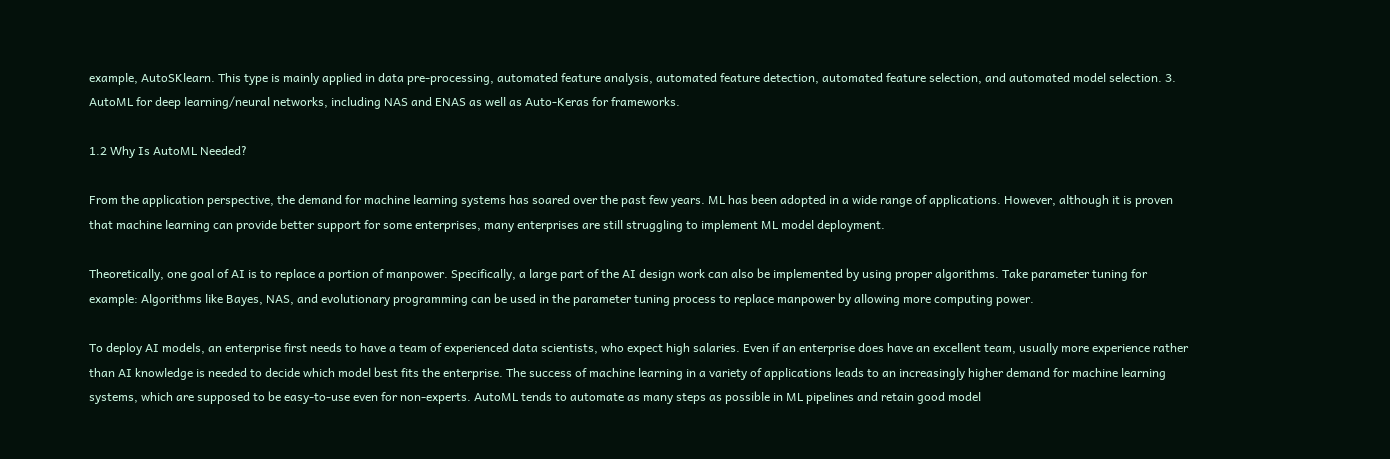example, AutoSKlearn. This type is mainly applied in data pre-processing, automated feature analysis, automated feature detection, automated feature selection, and automated model selection. 3. AutoML for deep learning/neural networks, including NAS and ENAS as well as Auto-Keras for frameworks.

1.2 Why Is AutoML Needed?

From the application perspective, the demand for machine learning systems has soared over the past few years. ML has been adopted in a wide range of applications. However, although it is proven that machine learning can provide better support for some enterprises, many enterprises are still struggling to implement ML model deployment.

Theoretically, one goal of AI is to replace a portion of manpower. Specifically, a large part of the AI design work can also be implemented by using proper algorithms. Take parameter tuning for example: Algorithms like Bayes, NAS, and evolutionary programming can be used in the parameter tuning process to replace manpower by allowing more computing power.

To deploy AI models, an enterprise first needs to have a team of experienced data scientists, who expect high salaries. Even if an enterprise does have an excellent team, usually more experience rather than AI knowledge is needed to decide which model best fits the enterprise. The success of machine learning in a variety of applications leads to an increasingly higher demand for machine learning systems, which are supposed to be easy-to-use even for non-experts. AutoML tends to automate as many steps as possible in ML pipelines and retain good model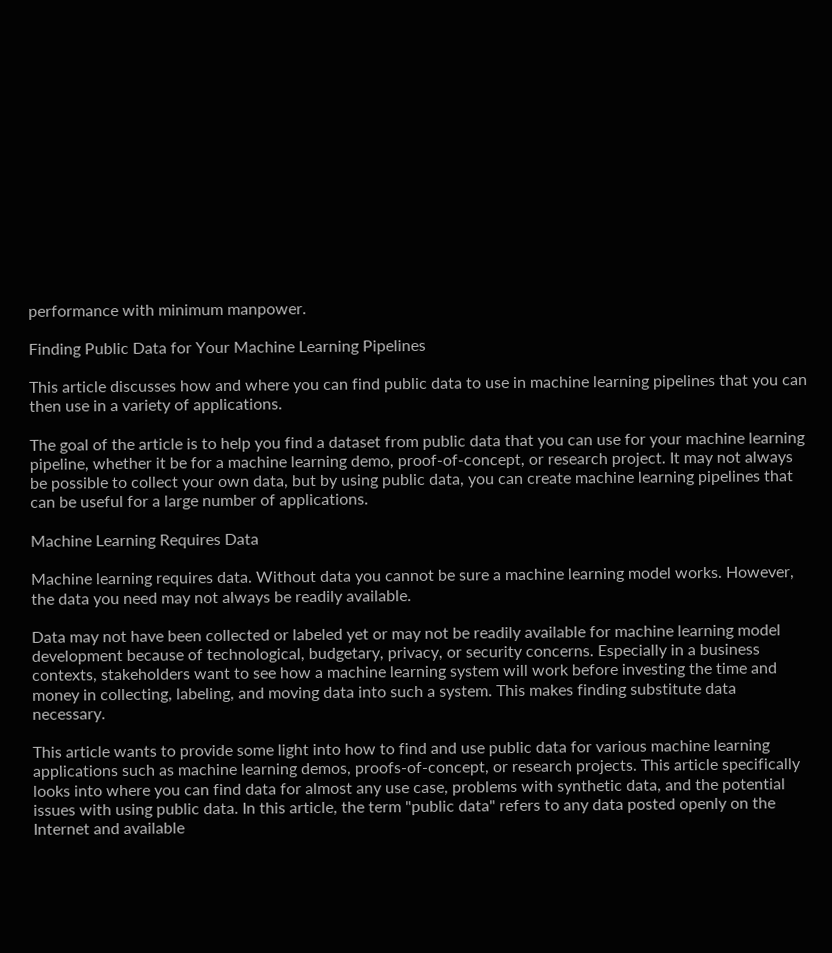performance with minimum manpower.

Finding Public Data for Your Machine Learning Pipelines

This article discusses how and where you can find public data to use in machine learning pipelines that you can then use in a variety of applications.

The goal of the article is to help you find a dataset from public data that you can use for your machine learning pipeline, whether it be for a machine learning demo, proof-of-concept, or research project. It may not always be possible to collect your own data, but by using public data, you can create machine learning pipelines that can be useful for a large number of applications.

Machine Learning Requires Data

Machine learning requires data. Without data you cannot be sure a machine learning model works. However, the data you need may not always be readily available.

Data may not have been collected or labeled yet or may not be readily available for machine learning model development because of technological, budgetary, privacy, or security concerns. Especially in a business contexts, stakeholders want to see how a machine learning system will work before investing the time and money in collecting, labeling, and moving data into such a system. This makes finding substitute data necessary.

This article wants to provide some light into how to find and use public data for various machine learning applications such as machine learning demos, proofs-of-concept, or research projects. This article specifically looks into where you can find data for almost any use case, problems with synthetic data, and the potential issues with using public data. In this article, the term "public data" refers to any data posted openly on the Internet and available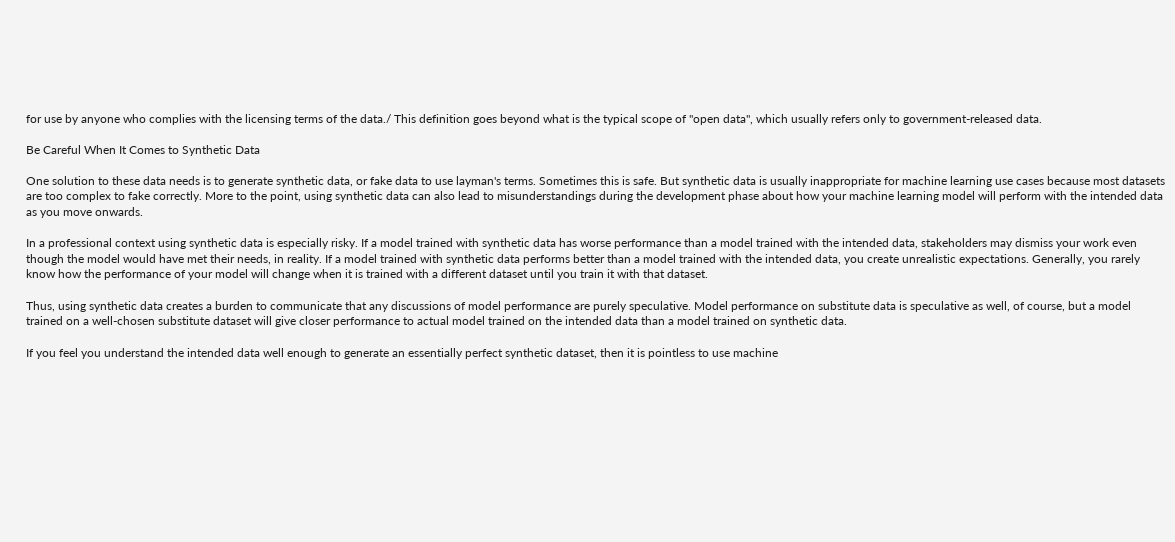for use by anyone who complies with the licensing terms of the data./ This definition goes beyond what is the typical scope of "open data", which usually refers only to government-released data.

Be Careful When It Comes to Synthetic Data

One solution to these data needs is to generate synthetic data, or fake data to use layman's terms. Sometimes this is safe. But synthetic data is usually inappropriate for machine learning use cases because most datasets are too complex to fake correctly. More to the point, using synthetic data can also lead to misunderstandings during the development phase about how your machine learning model will perform with the intended data as you move onwards.

In a professional context using synthetic data is especially risky. If a model trained with synthetic data has worse performance than a model trained with the intended data, stakeholders may dismiss your work even though the model would have met their needs, in reality. If a model trained with synthetic data performs better than a model trained with the intended data, you create unrealistic expectations. Generally, you rarely know how the performance of your model will change when it is trained with a different dataset until you train it with that dataset.

Thus, using synthetic data creates a burden to communicate that any discussions of model performance are purely speculative. Model performance on substitute data is speculative as well, of course, but a model trained on a well-chosen substitute dataset will give closer performance to actual model trained on the intended data than a model trained on synthetic data.

If you feel you understand the intended data well enough to generate an essentially perfect synthetic dataset, then it is pointless to use machine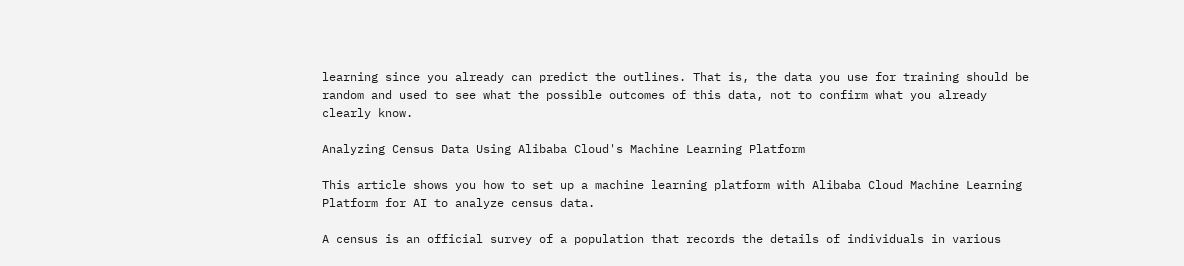learning since you already can predict the outlines. That is, the data you use for training should be random and used to see what the possible outcomes of this data, not to confirm what you already clearly know.

Analyzing Census Data Using Alibaba Cloud's Machine Learning Platform

This article shows you how to set up a machine learning platform with Alibaba Cloud Machine Learning Platform for AI to analyze census data.

A census is an official survey of a population that records the details of individuals in various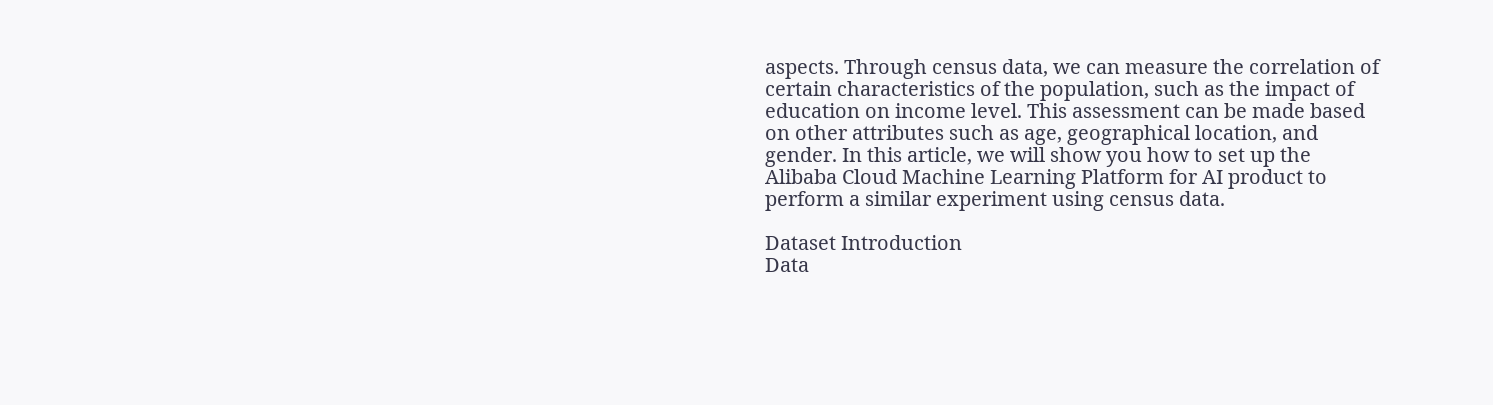aspects. Through census data, we can measure the correlation of certain characteristics of the population, such as the impact of education on income level. This assessment can be made based on other attributes such as age, geographical location, and gender. In this article, we will show you how to set up the Alibaba Cloud Machine Learning Platform for AI product to perform a similar experiment using census data.

Dataset Introduction
Data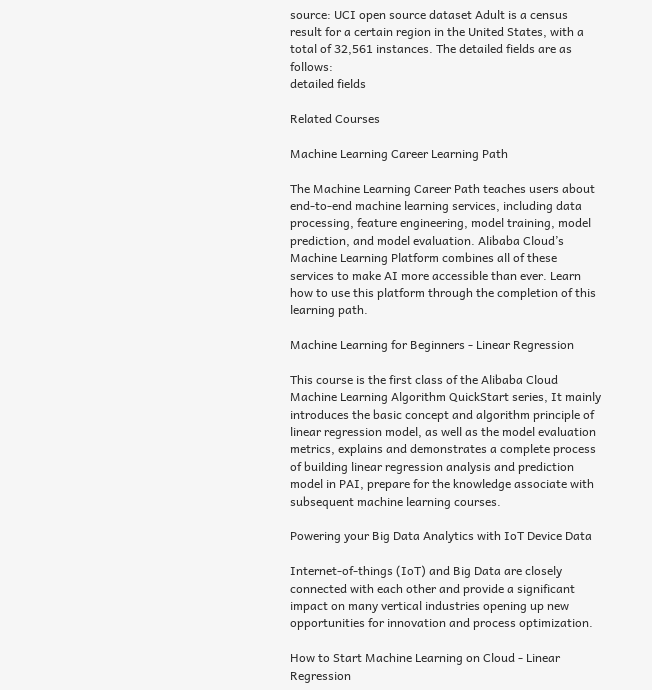source: UCI open source dataset Adult is a census result for a certain region in the United States, with a total of 32,561 instances. The detailed fields are as follows:
detailed fields

Related Courses

Machine Learning Career Learning Path

The Machine Learning Career Path teaches users about end-to-end machine learning services, including data processing, feature engineering, model training, model prediction, and model evaluation. Alibaba Cloud’s Machine Learning Platform combines all of these services to make AI more accessible than ever. Learn how to use this platform through the completion of this learning path.

Machine Learning for Beginners - Linear Regression

This course is the first class of the Alibaba Cloud Machine Learning Algorithm QuickStart series, It mainly introduces the basic concept and algorithm principle of linear regression model, as well as the model evaluation metrics, explains and demonstrates a complete process of building linear regression analysis and prediction model in PAI, prepare for the knowledge associate with subsequent machine learning courses.

Powering your Big Data Analytics with IoT Device Data

Internet-of-things (IoT) and Big Data are closely connected with each other and provide a significant impact on many vertical industries opening up new opportunities for innovation and process optimization.

How to Start Machine Learning on Cloud - Linear Regression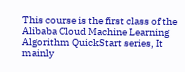This course is the first class of the Alibaba Cloud Machine Learning Algorithm QuickStart series, It mainly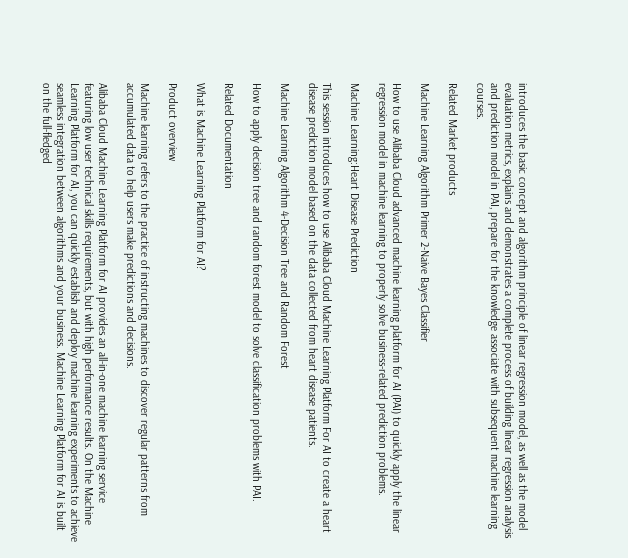introduces the basic concept and algorithm principle of linear regression model, as well as the model evaluation metrics, explains and demonstrates a complete process of building linear regression analysis and prediction model in PAI, prepare for the knowledge associate with subsequent machine learning courses.

Related Market products

Machine Learning Algorithm Primer 2-Naive Bayes Classifier

How to use Alibaba Cloud advanced machine learning platform for AI (PAI) to quickly apply the linear regression model in machine learning to properly solve business-related prediction problems.

Machine Learning:Heart Disease Prediction

This session introduces how to use Alibaba Cloud Machine Learning Platform For AI to create a heart disease prediction model based on the data collected from heart disease patients.

Machine Learning Algorithm 4-Decision Tree and Random Forest

How to apply decision tree and random forest model to solve classification problems with PAI.

Related Documentation

What is Machine Learning Platform for AI?

Product overview

Machine learning refers to the practice of instructing machines to discover regular patterns from accumulated data to help users make predictions and decisions.

Alibaba Cloud Machine Learning Platform for AI provides an all-in-one machine learning service featuring low user technical skills requirements, but with high performance results. On the Machine Learning Platform for AI, you can quickly establish and deploy machine learning experiments to achieve seamless integration between algorithms and your business. Machine Learning Platform for AI is built on the full-fledged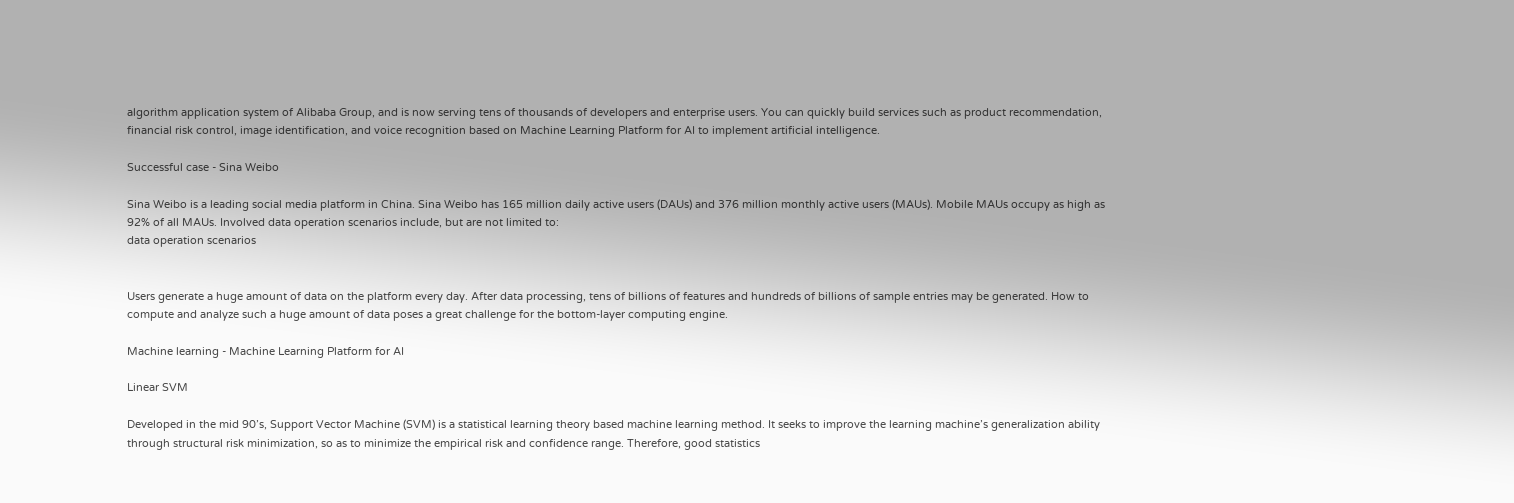algorithm application system of Alibaba Group, and is now serving tens of thousands of developers and enterprise users. You can quickly build services such as product recommendation, financial risk control, image identification, and voice recognition based on Machine Learning Platform for AI to implement artificial intelligence.

Successful case - Sina Weibo

Sina Weibo is a leading social media platform in China. Sina Weibo has 165 million daily active users (DAUs) and 376 million monthly active users (MAUs). Mobile MAUs occupy as high as 92% of all MAUs. Involved data operation scenarios include, but are not limited to:
data operation scenarios


Users generate a huge amount of data on the platform every day. After data processing, tens of billions of features and hundreds of billions of sample entries may be generated. How to compute and analyze such a huge amount of data poses a great challenge for the bottom-layer computing engine.

Machine learning - Machine Learning Platform for AI

Linear SVM

Developed in the mid 90’s, Support Vector Machine (SVM) is a statistical learning theory based machine learning method. It seeks to improve the learning machine’s generalization ability through structural risk minimization, so as to minimize the empirical risk and confidence range. Therefore, good statistics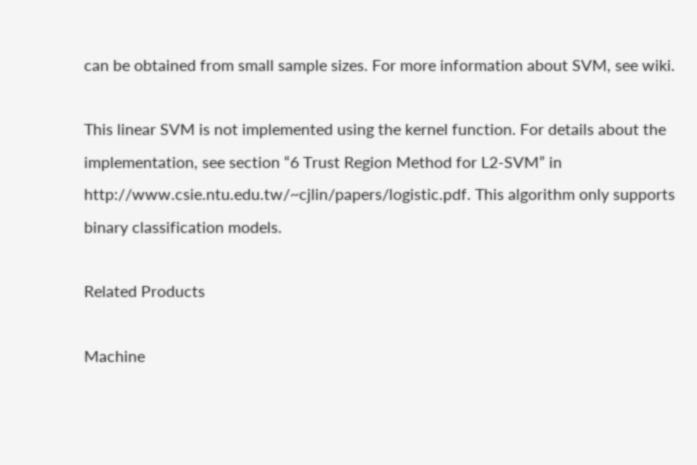can be obtained from small sample sizes. For more information about SVM, see wiki.

This linear SVM is not implemented using the kernel function. For details about the implementation, see section “6 Trust Region Method for L2-SVM” in http://www.csie.ntu.edu.tw/~cjlin/papers/logistic.pdf. This algorithm only supports binary classification models.

Related Products

Machine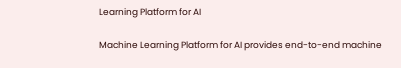Learning Platform for AI

Machine Learning Platform for AI provides end-to-end machine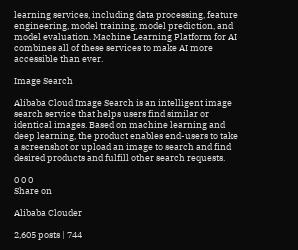learning services, including data processing, feature engineering, model training, model prediction, and model evaluation. Machine Learning Platform for AI combines all of these services to make AI more accessible than ever.

Image Search

Alibaba Cloud Image Search is an intelligent image search service that helps users find similar or identical images. Based on machine learning and deep learning, the product enables end-users to take a screenshot or upload an image to search and find desired products and fulfill other search requests.

0 0 0
Share on

Alibaba Clouder

2,605 posts | 744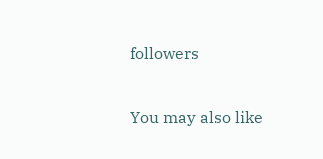followers

You may also like